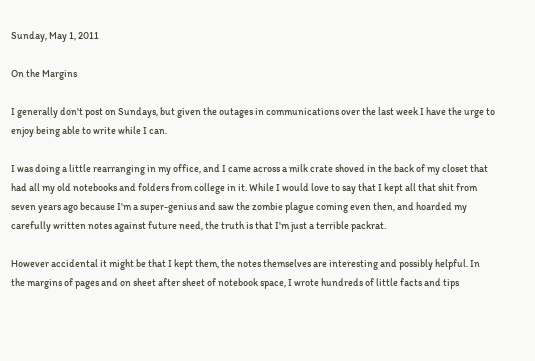Sunday, May 1, 2011

On the Margins

I generally don't post on Sundays, but given the outages in communications over the last week I have the urge to enjoy being able to write while I can.

I was doing a little rearranging in my office, and I came across a milk crate shoved in the back of my closet that had all my old notebooks and folders from college in it. While I would love to say that I kept all that shit from seven years ago because I'm a super-genius and saw the zombie plague coming even then, and hoarded my carefully written notes against future need, the truth is that I'm just a terrible packrat.

However accidental it might be that I kept them, the notes themselves are interesting and possibly helpful. In the margins of pages and on sheet after sheet of notebook space, I wrote hundreds of little facts and tips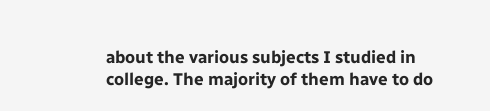about the various subjects I studied in college. The majority of them have to do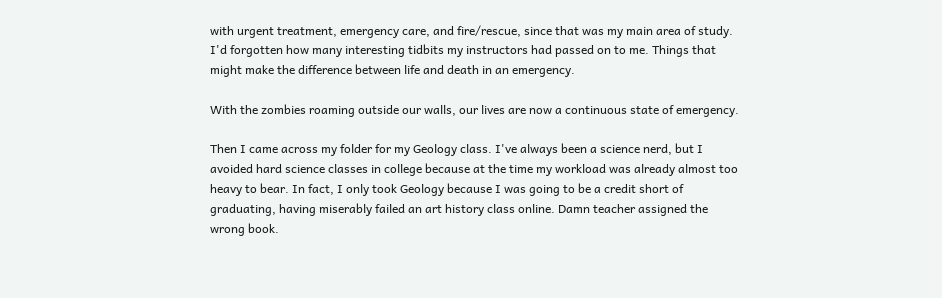with urgent treatment, emergency care, and fire/rescue, since that was my main area of study. I'd forgotten how many interesting tidbits my instructors had passed on to me. Things that might make the difference between life and death in an emergency.

With the zombies roaming outside our walls, our lives are now a continuous state of emergency.

Then I came across my folder for my Geology class. I've always been a science nerd, but I avoided hard science classes in college because at the time my workload was already almost too heavy to bear. In fact, I only took Geology because I was going to be a credit short of graduating, having miserably failed an art history class online. Damn teacher assigned the wrong book.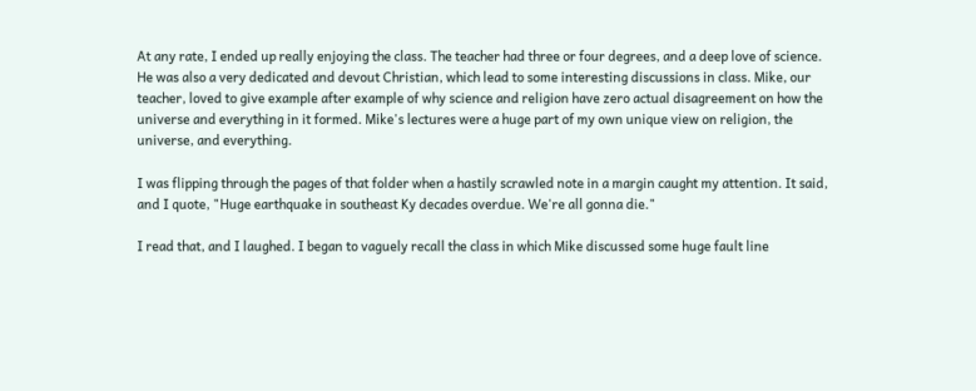At any rate, I ended up really enjoying the class. The teacher had three or four degrees, and a deep love of science. He was also a very dedicated and devout Christian, which lead to some interesting discussions in class. Mike, our teacher, loved to give example after example of why science and religion have zero actual disagreement on how the universe and everything in it formed. Mike's lectures were a huge part of my own unique view on religion, the universe, and everything.

I was flipping through the pages of that folder when a hastily scrawled note in a margin caught my attention. It said, and I quote, "Huge earthquake in southeast Ky decades overdue. We're all gonna die."

I read that, and I laughed. I began to vaguely recall the class in which Mike discussed some huge fault line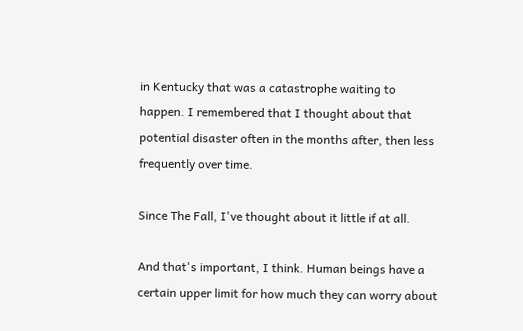in Kentucky that was a catastrophe waiting to happen. I remembered that I thought about that potential disaster often in the months after, then less frequently over time.

Since The Fall, I've thought about it little if at all.

And that's important, I think. Human beings have a certain upper limit for how much they can worry about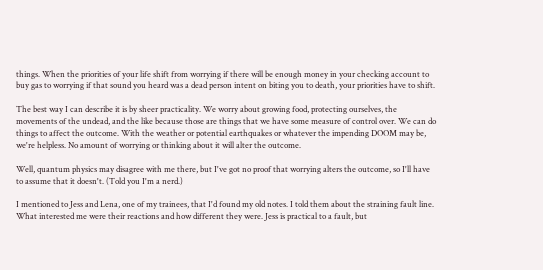things. When the priorities of your life shift from worrying if there will be enough money in your checking account to buy gas to worrying if that sound you heard was a dead person intent on biting you to death, your priorities have to shift.

The best way I can describe it is by sheer practicality. We worry about growing food, protecting ourselves, the movements of the undead, and the like because those are things that we have some measure of control over. We can do things to affect the outcome. With the weather or potential earthquakes or whatever the impending DOOM may be, we're helpless. No amount of worrying or thinking about it will alter the outcome.

Well, quantum physics may disagree with me there, but I've got no proof that worrying alters the outcome, so I'll have to assume that it doesn't. (Told you I'm a nerd.)

I mentioned to Jess and Lena, one of my trainees, that I'd found my old notes. I told them about the straining fault line. What interested me were their reactions and how different they were. Jess is practical to a fault, but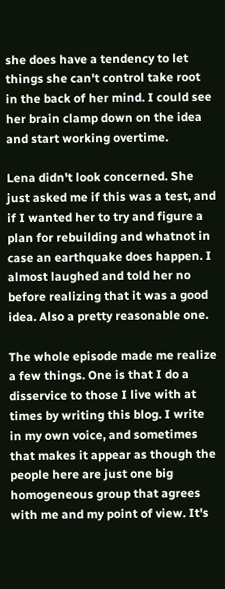she does have a tendency to let things she can't control take root in the back of her mind. I could see her brain clamp down on the idea and start working overtime.

Lena didn't look concerned. She just asked me if this was a test, and if I wanted her to try and figure a plan for rebuilding and whatnot in case an earthquake does happen. I almost laughed and told her no before realizing that it was a good idea. Also a pretty reasonable one.

The whole episode made me realize a few things. One is that I do a disservice to those I live with at times by writing this blog. I write in my own voice, and sometimes that makes it appear as though the people here are just one big homogeneous group that agrees with me and my point of view. It's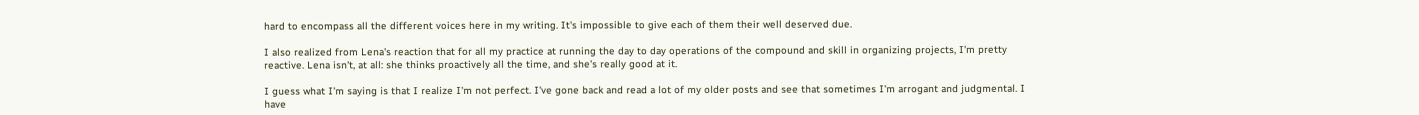hard to encompass all the different voices here in my writing. It's impossible to give each of them their well deserved due.

I also realized from Lena's reaction that for all my practice at running the day to day operations of the compound and skill in organizing projects, I'm pretty reactive. Lena isn't, at all: she thinks proactively all the time, and she's really good at it.

I guess what I'm saying is that I realize I'm not perfect. I've gone back and read a lot of my older posts and see that sometimes I'm arrogant and judgmental. I have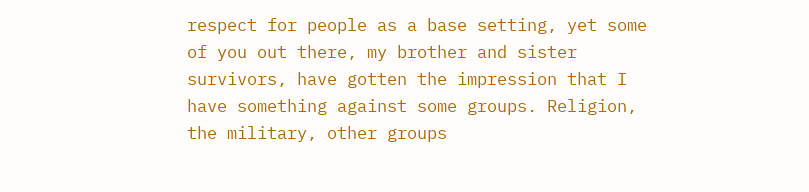respect for people as a base setting, yet some of you out there, my brother and sister survivors, have gotten the impression that I have something against some groups. Religion, the military, other groups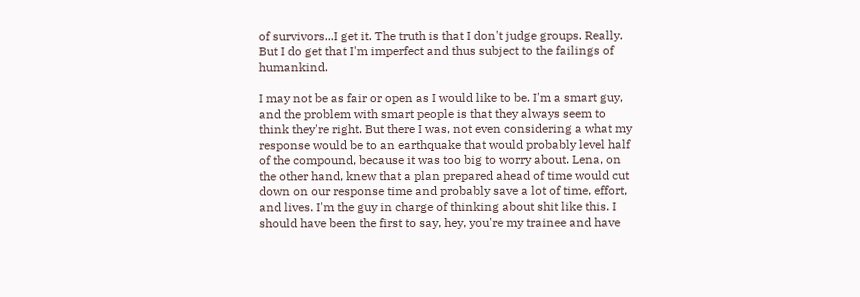of survivors...I get it. The truth is that I don't judge groups. Really. But I do get that I'm imperfect and thus subject to the failings of humankind.

I may not be as fair or open as I would like to be. I'm a smart guy, and the problem with smart people is that they always seem to think they're right. But there I was, not even considering a what my response would be to an earthquake that would probably level half of the compound, because it was too big to worry about. Lena, on the other hand, knew that a plan prepared ahead of time would cut down on our response time and probably save a lot of time, effort, and lives. I'm the guy in charge of thinking about shit like this. I should have been the first to say, hey, you're my trainee and have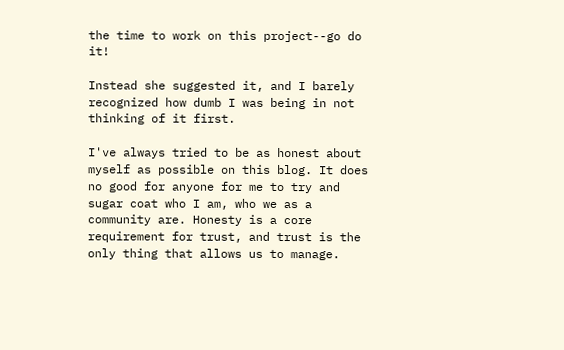the time to work on this project--go do it!

Instead she suggested it, and I barely recognized how dumb I was being in not thinking of it first.

I've always tried to be as honest about myself as possible on this blog. It does no good for anyone for me to try and sugar coat who I am, who we as a community are. Honesty is a core requirement for trust, and trust is the only thing that allows us to manage.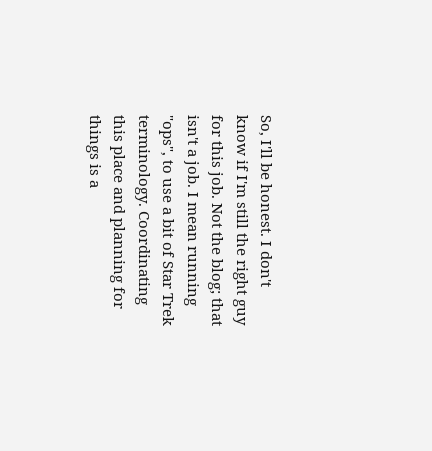So, I'll be honest. I don't know if I'm still the right guy for this job. Not the blog; that isn't a job. I mean running "ops", to use a bit of Star Trek terminology. Coordinating this place and planning for things is a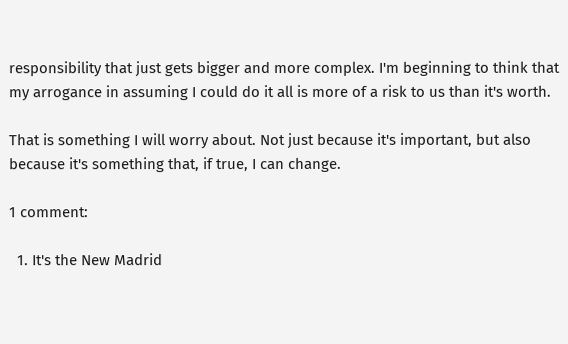responsibility that just gets bigger and more complex. I'm beginning to think that my arrogance in assuming I could do it all is more of a risk to us than it's worth.

That is something I will worry about. Not just because it's important, but also because it's something that, if true, I can change.

1 comment:

  1. It's the New Madrid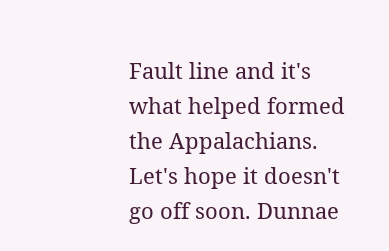Fault line and it's what helped formed the Appalachians. Let's hope it doesn't go off soon. Dunnae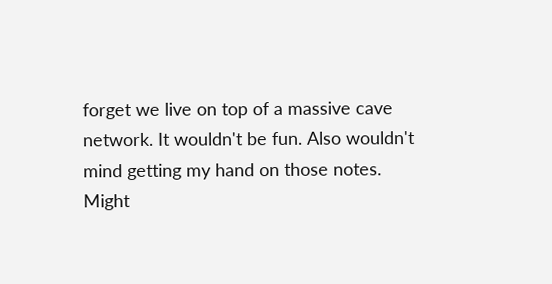forget we live on top of a massive cave network. It wouldn't be fun. Also wouldn't mind getting my hand on those notes. Might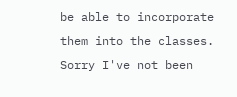be able to incorporate them into the classes. Sorry I've not been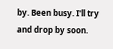by. Been busy. I'll try and drop by soon.